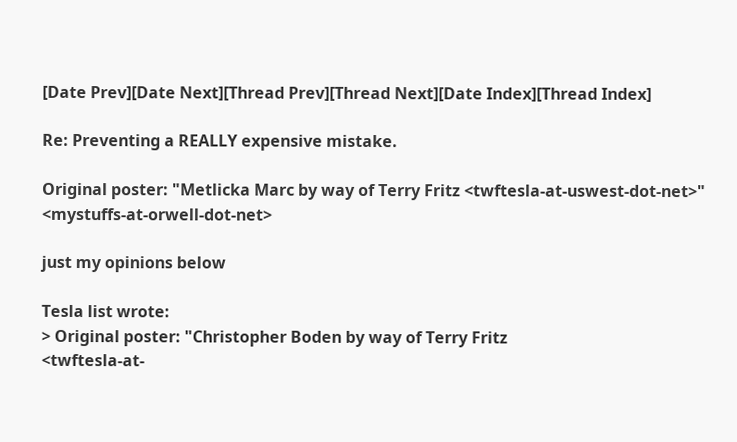[Date Prev][Date Next][Thread Prev][Thread Next][Date Index][Thread Index]

Re: Preventing a REALLY expensive mistake.

Original poster: "Metlicka Marc by way of Terry Fritz <twftesla-at-uswest-dot-net>" <mystuffs-at-orwell-dot-net>

just my opinions below

Tesla list wrote:
> Original poster: "Christopher Boden by way of Terry Fritz
<twftesla-at-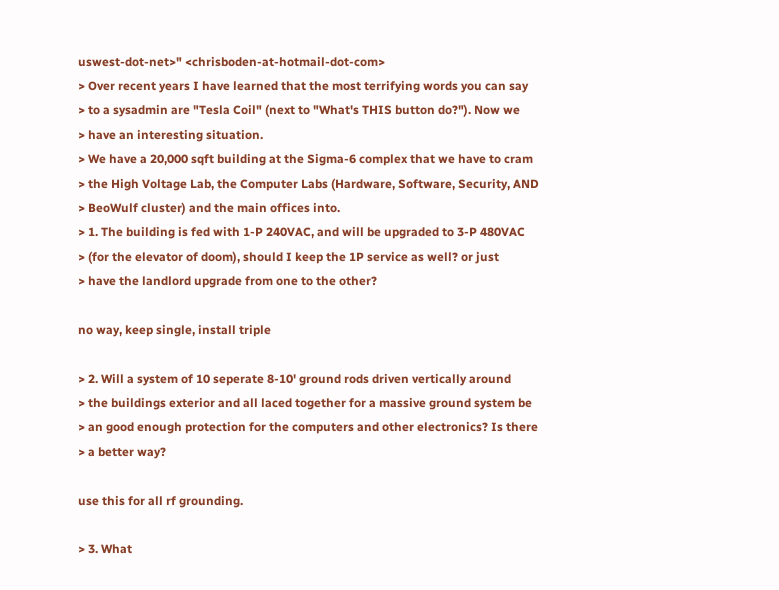uswest-dot-net>" <chrisboden-at-hotmail-dot-com>
> Over recent years I have learned that the most terrifying words you can say
> to a sysadmin are "Tesla Coil" (next to "What's THIS button do?"). Now we
> have an interesting situation.
> We have a 20,000 sqft building at the Sigma-6 complex that we have to cram
> the High Voltage Lab, the Computer Labs (Hardware, Software, Security, AND
> BeoWulf cluster) and the main offices into.
> 1. The building is fed with 1-P 240VAC, and will be upgraded to 3-P 480VAC
> (for the elevator of doom), should I keep the 1P service as well? or just
> have the landlord upgrade from one to the other?

no way, keep single, install triple

> 2. Will a system of 10 seperate 8-10' ground rods driven vertically around
> the buildings exterior and all laced together for a massive ground system be
> an good enough protection for the computers and other electronics? Is there
> a better way?

use this for all rf grounding.

> 3. What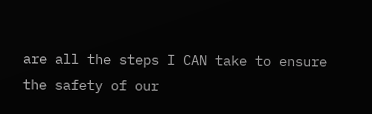are all the steps I CAN take to ensure the safety of our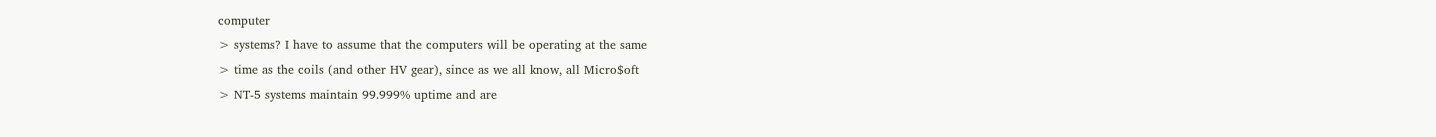computer
> systems? I have to assume that the computers will be operating at the same
> time as the coils (and other HV gear), since as we all know, all Micro$oft
> NT-5 systems maintain 99.999% uptime and are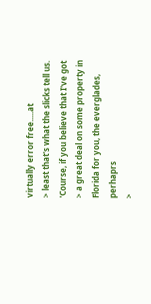virtually error free.....at
> least that's what the slicks tell us. 'Course, if you believe that I've got
> a great deal on some property in Florida for you, the everglades, perhaprs
>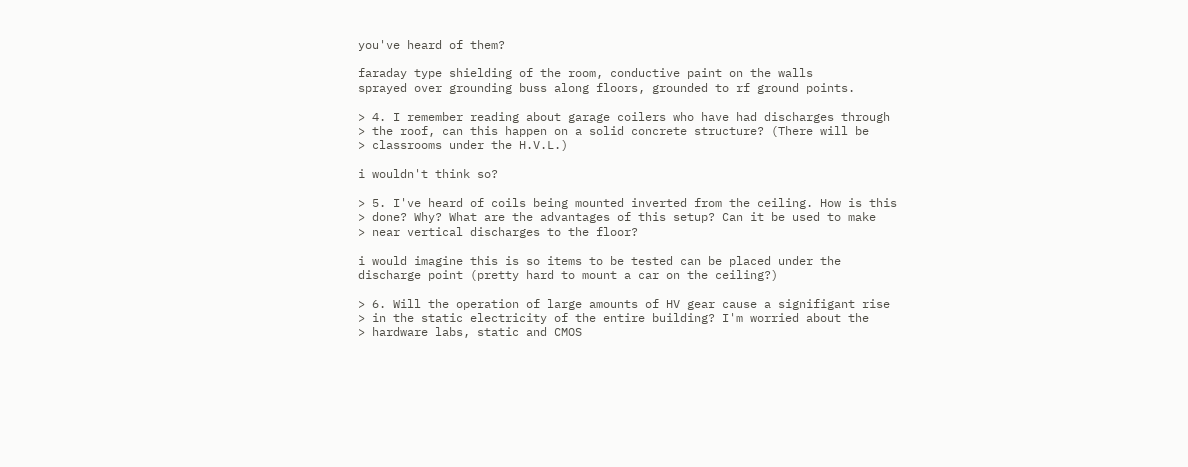you've heard of them?

faraday type shielding of the room, conductive paint on the walls
sprayed over grounding buss along floors, grounded to rf ground points.

> 4. I remember reading about garage coilers who have had discharges through
> the roof, can this happen on a solid concrete structure? (There will be
> classrooms under the H.V.L.)

i wouldn't think so?

> 5. I've heard of coils being mounted inverted from the ceiling. How is this
> done? Why? What are the advantages of this setup? Can it be used to make
> near vertical discharges to the floor?

i would imagine this is so items to be tested can be placed under the
discharge point (pretty hard to mount a car on the ceiling?)

> 6. Will the operation of large amounts of HV gear cause a signifigant rise
> in the static electricity of the entire building? I'm worried about the
> hardware labs, static and CMOS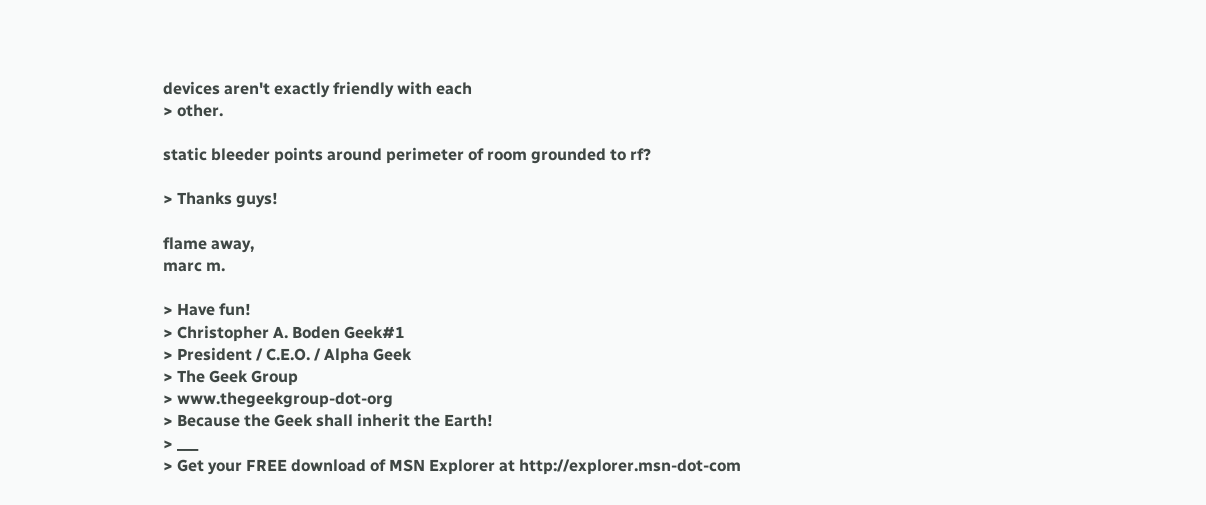devices aren't exactly friendly with each
> other.

static bleeder points around perimeter of room grounded to rf?

> Thanks guys!

flame away,
marc m.

> Have fun!
> Christopher A. Boden Geek#1
> President / C.E.O. / Alpha Geek
> The Geek Group
> www.thegeekgroup-dot-org
> Because the Geek shall inherit the Earth!
> ___
> Get your FREE download of MSN Explorer at http://explorer.msn-dot-com